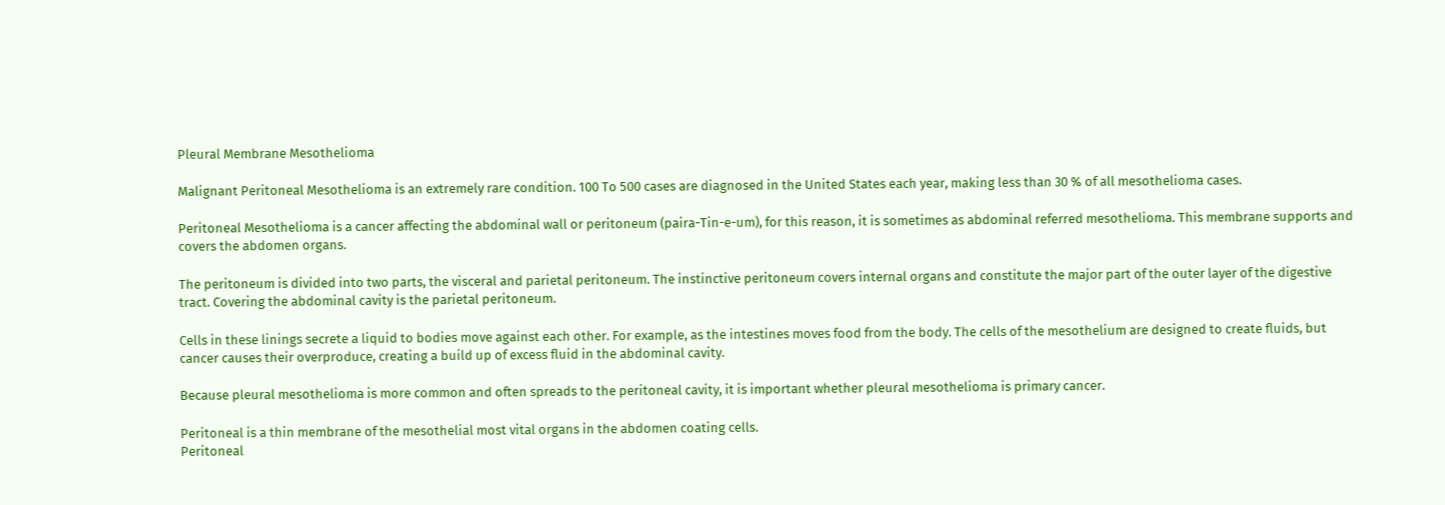Pleural Membrane Mesothelioma

Malignant Peritoneal Mesothelioma is an extremely rare condition. 100 To 500 cases are diagnosed in the United States each year, making less than 30 % of all mesothelioma cases.

Peritoneal Mesothelioma is a cancer affecting the abdominal wall or peritoneum (paira-Tin-e-um), for this reason, it is sometimes as abdominal referred mesothelioma. This membrane supports and covers the abdomen organs.

The peritoneum is divided into two parts, the visceral and parietal peritoneum. The instinctive peritoneum covers internal organs and constitute the major part of the outer layer of the digestive tract. Covering the abdominal cavity is the parietal peritoneum.

Cells in these linings secrete a liquid to bodies move against each other. For example, as the intestines moves food from the body. The cells of the mesothelium are designed to create fluids, but cancer causes their overproduce, creating a build up of excess fluid in the abdominal cavity.

Because pleural mesothelioma is more common and often spreads to the peritoneal cavity, it is important whether pleural mesothelioma is primary cancer.

Peritoneal is a thin membrane of the mesothelial most vital organs in the abdomen coating cells.
Peritoneal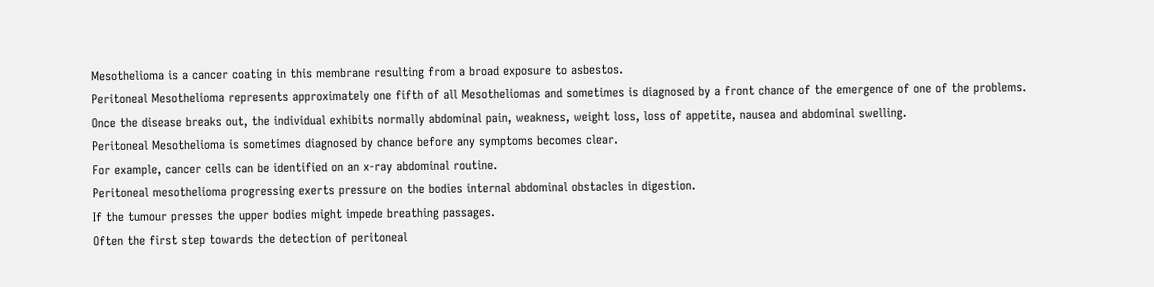Mesothelioma is a cancer coating in this membrane resulting from a broad exposure to asbestos.
Peritoneal Mesothelioma represents approximately one fifth of all Mesotheliomas and sometimes is diagnosed by a front chance of the emergence of one of the problems.
Once the disease breaks out, the individual exhibits normally abdominal pain, weakness, weight loss, loss of appetite, nausea and abdominal swelling.
Peritoneal Mesothelioma is sometimes diagnosed by chance before any symptoms becomes clear.
For example, cancer cells can be identified on an x-ray abdominal routine.
Peritoneal mesothelioma progressing exerts pressure on the bodies internal abdominal obstacles in digestion.
If the tumour presses the upper bodies might impede breathing passages.
Often the first step towards the detection of peritoneal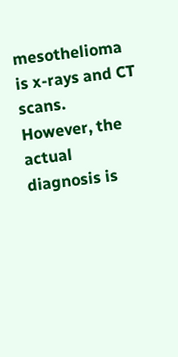mesothelioma is x-rays and CT scans.
However, the actual diagnosis is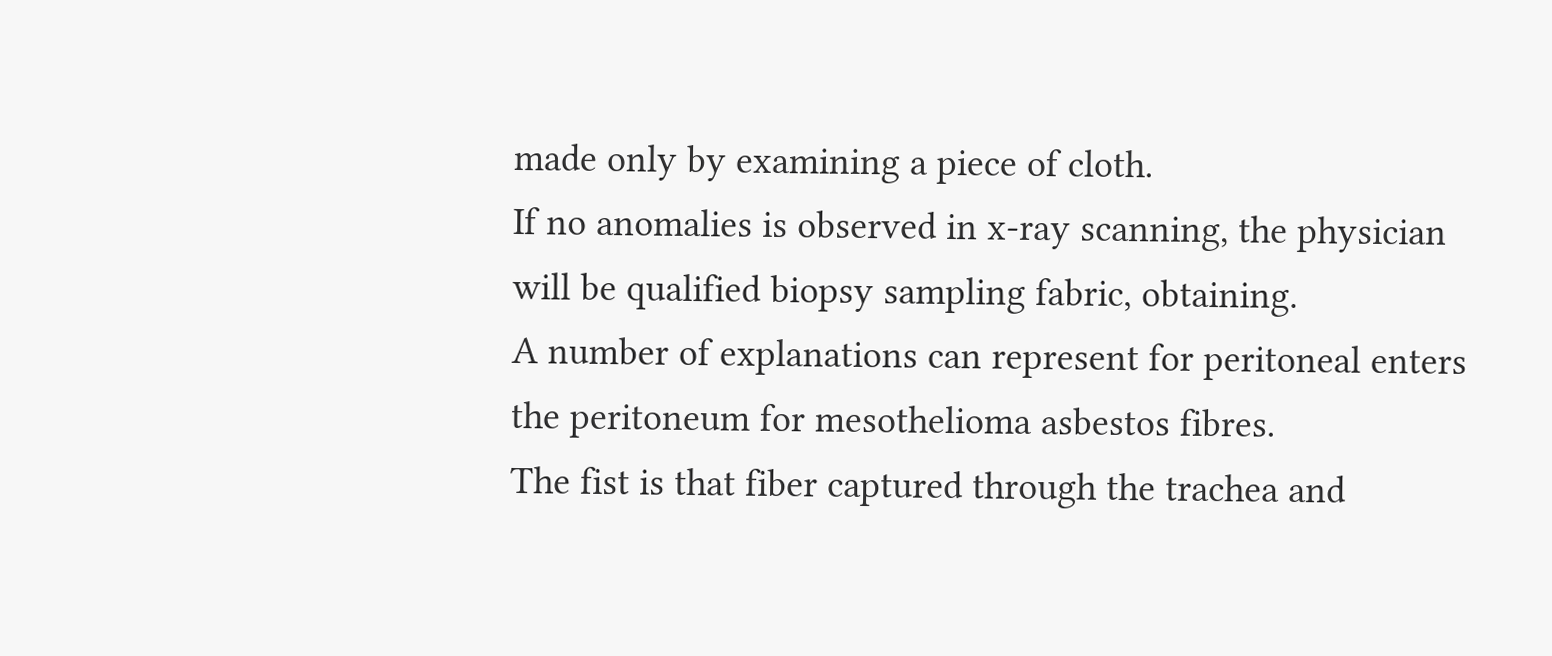made only by examining a piece of cloth.
If no anomalies is observed in x-ray scanning, the physician will be qualified biopsy sampling fabric, obtaining.
A number of explanations can represent for peritoneal enters the peritoneum for mesothelioma asbestos fibres.
The fist is that fiber captured through the trachea and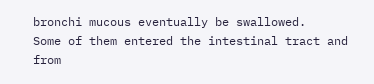bronchi mucous eventually be swallowed.
Some of them entered the intestinal tract and from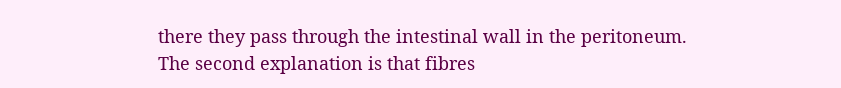there they pass through the intestinal wall in the peritoneum.
The second explanation is that fibres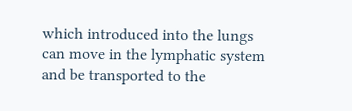which introduced into the lungs can move in the lymphatic system and be transported to the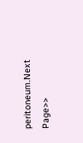peritoneum.Next Page>>